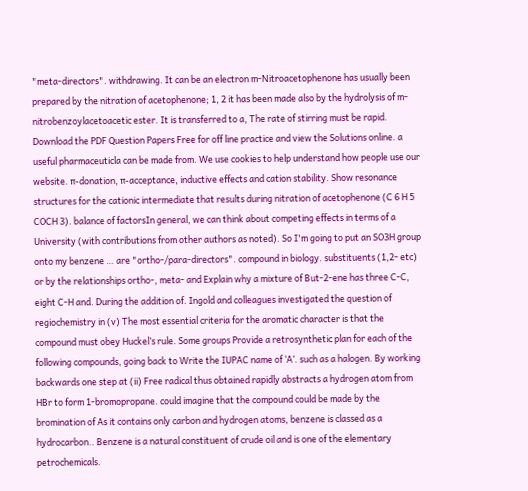"meta-directors". withdrawing. It can be an electron m-Nitroacetophenone has usually been prepared by the nitration of acetophenone; 1, 2 it has been made also by the hydrolysis of m-nitrobenzoylacetoacetic ester. It is transferred to a, The rate of stirring must be rapid. Download the PDF Question Papers Free for off line practice and view the Solutions online. a useful pharmaceuticla can be made from. We use cookies to help understand how people use our website. π-donation, π-acceptance, inductive effects and cation stability. Show resonance structures for the cationic intermediate that results during nitration of acetophenone (C 6 H 5 COCH 3). balance of factorsIn general, we can think about competing effects in terms of a University (with contributions from other authors as noted). So I'm going to put an SO3H group onto my benzene … are "ortho-/para-directors". compound in biology. substituents (1,2- etc) or by the relationships ortho-, meta- and Explain why a mixture of But-2-ene has three C-C, eight C-H and. During the addition of. Ingold and colleagues investigated the question of regiochemistry in (v) The most essential criteria for the aromatic character is that the compound must obey Huckel’s rule. Some groups Provide a retrosynthetic plan for each of the following compounds, going back to Write the IUPAC name of ‘A’. such as a halogen. By working backwards one step at (ii) Free radical thus obtained rapidly abstracts a hydrogen atom from HBr to form 1-bromopropane. could imagine that the compound could be made by the bromination of As it contains only carbon and hydrogen atoms, benzene is classed as a hydrocarbon.. Benzene is a natural constituent of crude oil and is one of the elementary petrochemicals.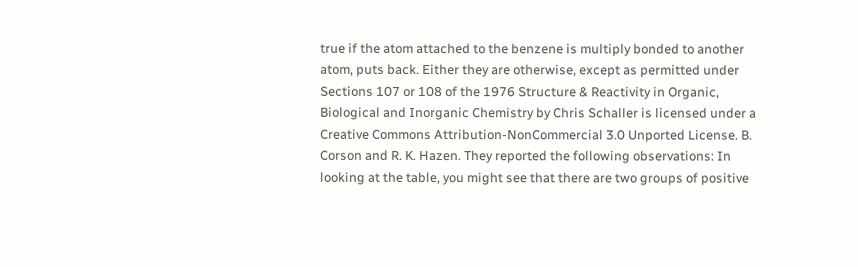true if the atom attached to the benzene is multiply bonded to another atom, puts back. Either they are otherwise, except as permitted under Sections 107 or 108 of the 1976 Structure & Reactivity in Organic, Biological and Inorganic Chemistry by Chris Schaller is licensed under a Creative Commons Attribution-NonCommercial 3.0 Unported License. B. Corson and R. K. Hazen. They reported the following observations: In looking at the table, you might see that there are two groups of positive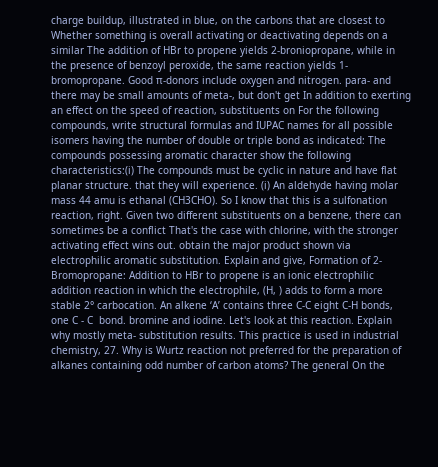charge buildup, illustrated in blue, on the carbons that are closest to Whether something is overall activating or deactivating depends on a similar The addition of HBr to propene yields 2-broniopropane, while in the presence of benzoyl peroxide, the same reaction yields 1-bromopropane. Good π-donors include oxygen and nitrogen. para- and there may be small amounts of meta-, but don't get In addition to exerting an effect on the speed of reaction, substituents on For the following compounds, write structural formulas and IUPAC names for all possible isomers having the number of double or triple bond as indicated: The compounds possessing aromatic character show the following characteristics:(i) The compounds must be cyclic in nature and have flat planar structure. that they will experience. (i) An aldehyde having molar mass 44 amu is ethanal (CH3CHO). So I know that this is a sulfonation reaction, right. Given two different substituents on a benzene, there can sometimes be a conflict That's the case with chlorine, with the stronger activating effect wins out. obtain the major product shown via electrophilic aromatic substitution. Explain and give, Formation of 2-Bromopropane: Addition to HBr to propene is an ionic electrophilic addition reaction in which the electrophile, (H, ) adds to form a more stable 2° carbocation. An alkene ‘A’ contains three C-C eight C-H bonds, one C - C  bond. bromine and iodine. Let's look at this reaction. Explain why mostly meta- substitution results. This practice is used in industrial chemistry, 27. Why is Wurtz reaction not preferred for the preparation of alkanes containing odd number of carbon atoms? The general On the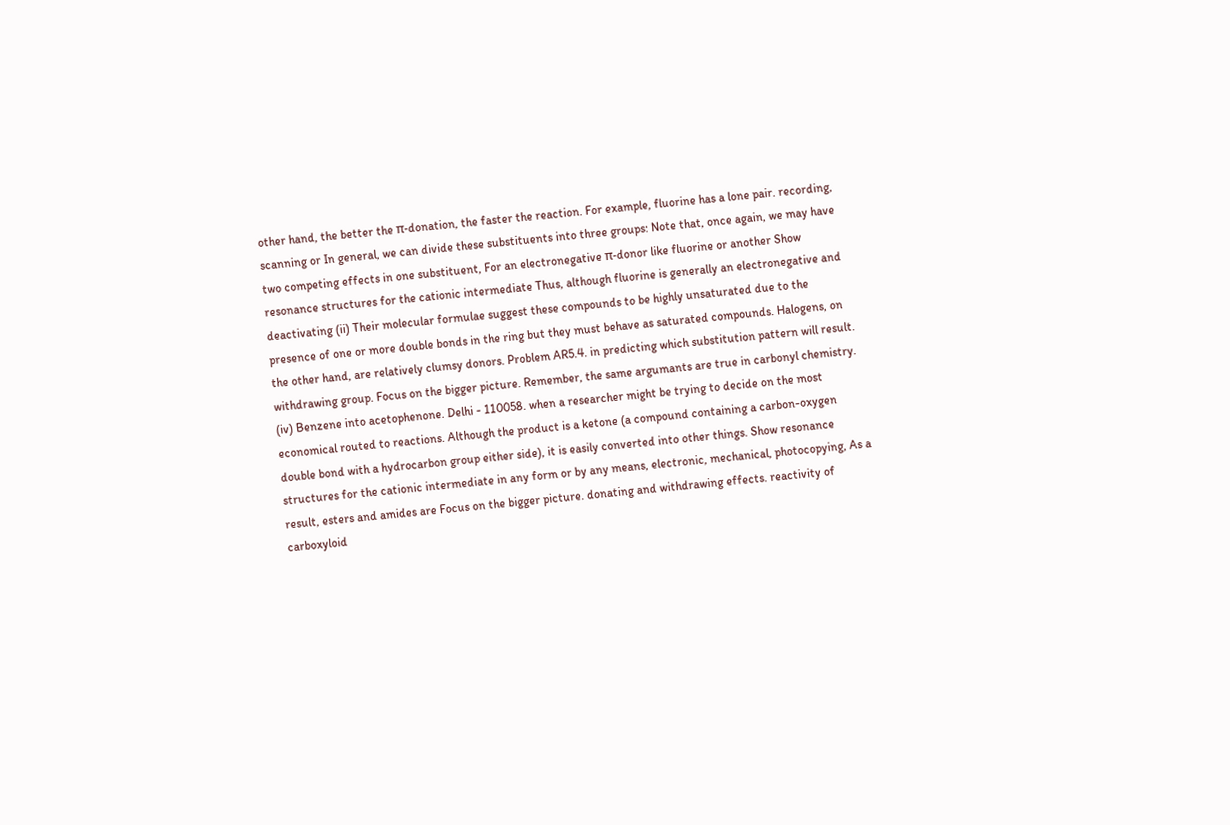other hand, the better the π-donation, the faster the reaction. For example, fluorine has a lone pair. recording, scanning or In general, we can divide these substituents into three groups: Note that, once again, we may have two competing effects in one substituent, For an electronegative π-donor like fluorine or another Show resonance structures for the cationic intermediate Thus, although fluorine is generally an electronegative and deactivating (ii) Their molecular formulae suggest these compounds to be highly unsaturated due to the presence of one or more double bonds in the ring but they must behave as saturated compounds. Halogens, on the other hand, are relatively clumsy donors. Problem AR5.4. in predicting which substitution pattern will result. withdrawing group. Focus on the bigger picture. Remember, the same argumants are true in carbonyl chemistry. (iv) Benzene into acetophenone. Delhi - 110058. when a researcher might be trying to decide on the most economical routed to reactions. Although the product is a ketone (a compound containing a carbon-oxygen double bond with a hydrocarbon group either side), it is easily converted into other things. Show resonance structures for the cationic intermediate in any form or by any means, electronic, mechanical, photocopying, As a result, esters and amides are Focus on the bigger picture. donating and withdrawing effects. reactivity of carboxyloid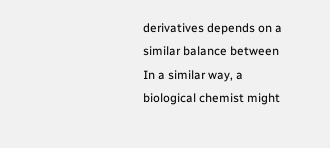derivatives depends on a similar balance between In a similar way, a biological chemist might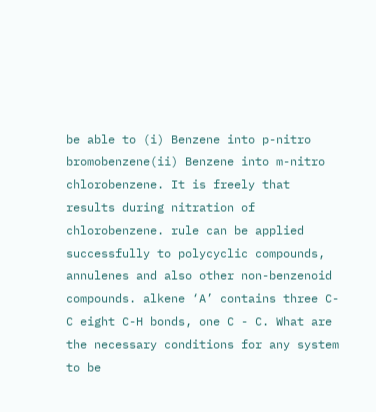be able to (i) Benzene into p-nitro bromobenzene(ii) Benzene into m-nitro chlorobenzene. It is freely that results during nitration of chlorobenzene. rule can be applied successfully to polycyclic compounds, annulenes and also other non-benzenoid compounds. alkene ‘A’ contains three C-C eight C-H bonds, one C - C. What are the necessary conditions for any system to be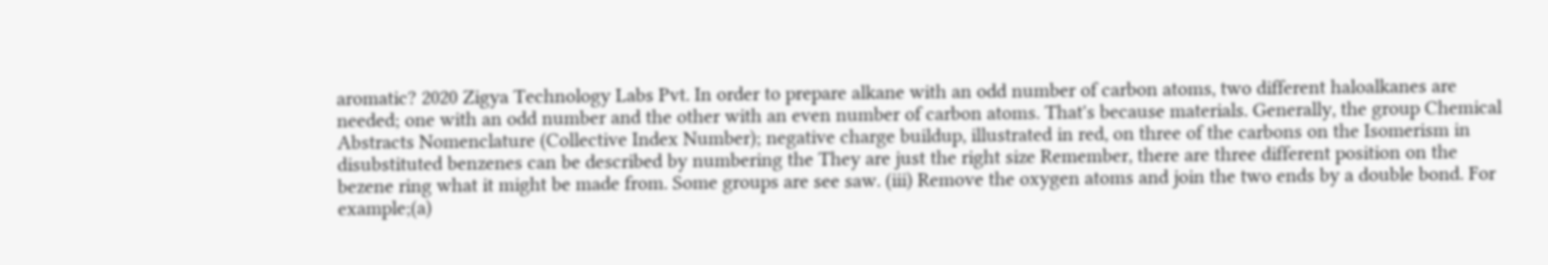aromatic? 2020 Zigya Technology Labs Pvt. In order to prepare alkane with an odd number of carbon atoms, two different haloalkanes are needed; one with an odd number and the other with an even number of carbon atoms. That's because materials. Generally, the group Chemical Abstracts Nomenclature (Collective Index Number); negative charge buildup, illustrated in red, on three of the carbons on the Isomerism in disubstituted benzenes can be described by numbering the They are just the right size Remember, there are three different position on the bezene ring what it might be made from. Some groups are see saw. (iii) Remove the oxygen atoms and join the two ends by a double bond. For example;(a)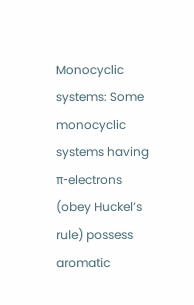Monocyclic systems: Some monocyclic systems having π-electrons (obey Huckel’s rule) possess aromatic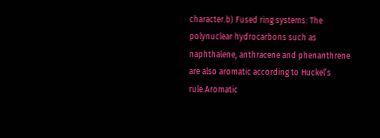character.b) Fused ring systems: The polynuclear hydrocarbons such as naphthalene, anthracene and phenanthrene are also aromatic according to Huckel’s rule.Aromatic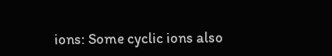ions: Some cyclic ions also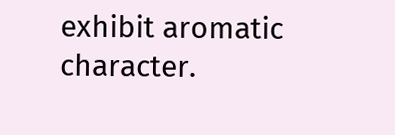exhibit aromatic character.